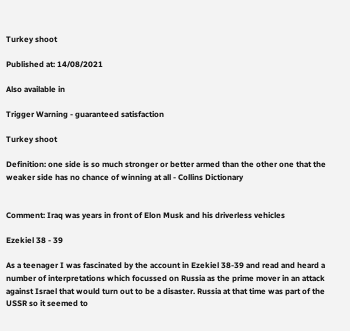Turkey shoot

Published at: 14/08/2021

Also available in

Trigger Warning - guaranteed satisfaction

Turkey shoot

Definition: one side is so much stronger or better armed than the other one that the weaker side has no chance of winning at all - Collins Dictionary


Comment: Iraq was years in front of Elon Musk and his driverless vehicles

Ezekiel 38 - 39

As a teenager I was fascinated by the account in Ezekiel 38-39 and read and heard a number of interpretations which focussed on Russia as the prime mover in an attack against Israel that would turn out to be a disaster. Russia at that time was part of the USSR so it seemed to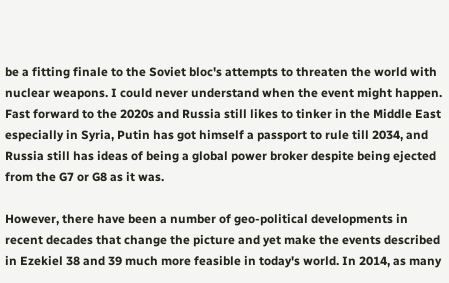be a fitting finale to the Soviet bloc's attempts to threaten the world with nuclear weapons. I could never understand when the event might happen. Fast forward to the 2020s and Russia still likes to tinker in the Middle East especially in Syria, Putin has got himself a passport to rule till 2034, and Russia still has ideas of being a global power broker despite being ejected from the G7 or G8 as it was.

However, there have been a number of geo-political developments in recent decades that change the picture and yet make the events described in Ezekiel 38 and 39 much more feasible in today's world. In 2014, as many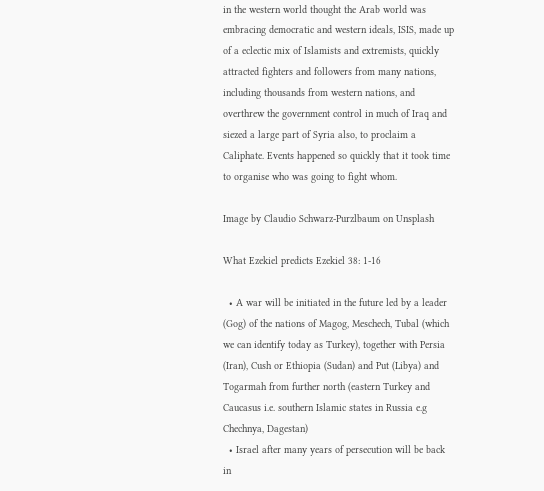in the western world thought the Arab world was embracing democratic and western ideals, ISIS, made up of a eclectic mix of Islamists and extremists, quickly attracted fighters and followers from many nations, including thousands from western nations, and overthrew the government control in much of Iraq and siezed a large part of Syria also, to proclaim a Caliphate. Events happened so quickly that it took time to organise who was going to fight whom.

Image by Claudio Schwarz-Purzlbaum on Unsplash

What Ezekiel predicts Ezekiel 38: 1-16

  • A war will be initiated in the future led by a leader (Gog) of the nations of Magog, Meschech, Tubal (which we can identify today as Turkey), together with Persia (Iran), Cush or Ethiopia (Sudan) and Put (Libya) and Togarmah from further north (eastern Turkey and Caucasus i.e. southern Islamic states in Russia e.g Chechnya, Dagestan)
  • Israel after many years of persecution will be back in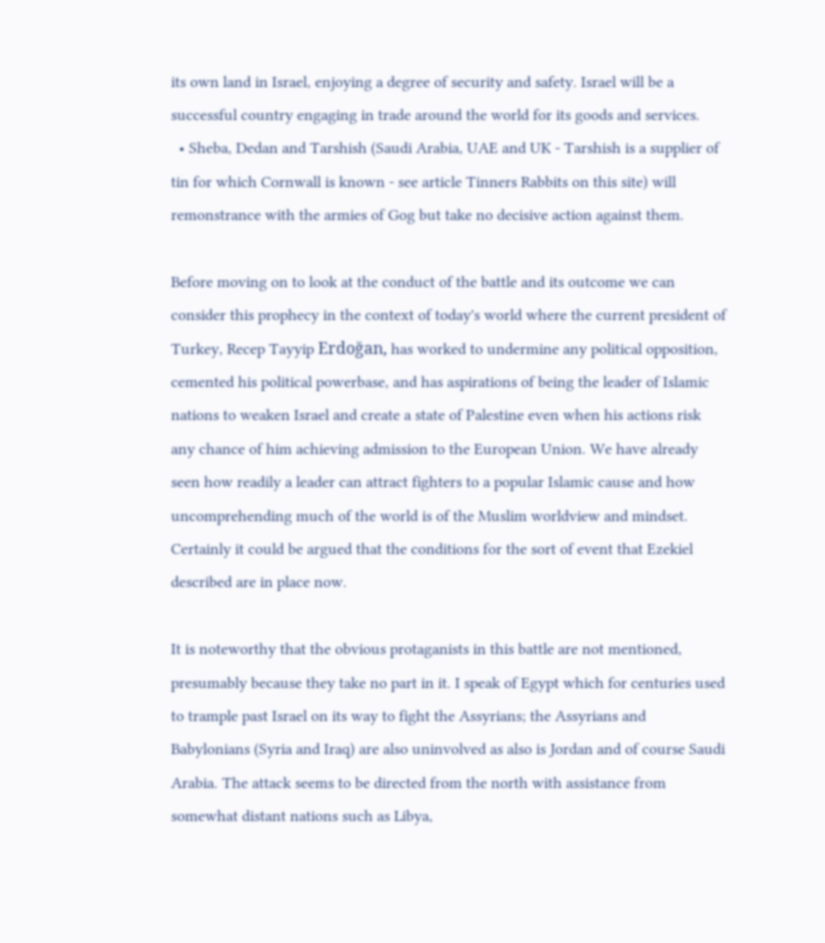its own land in Israel, enjoying a degree of security and safety. Israel will be a successful country engaging in trade around the world for its goods and services.
  • Sheba, Dedan and Tarshish (Saudi Arabia, UAE and UK - Tarshish is a supplier of tin for which Cornwall is known - see article Tinners Rabbits on this site) will remonstrance with the armies of Gog but take no decisive action against them.

Before moving on to look at the conduct of the battle and its outcome we can consider this prophecy in the context of today's world where the current president of Turkey, Recep Tayyip Erdoğan, has worked to undermine any political opposition, cemented his political powerbase, and has aspirations of being the leader of Islamic nations to weaken Israel and create a state of Palestine even when his actions risk any chance of him achieving admission to the European Union. We have already seen how readily a leader can attract fighters to a popular Islamic cause and how uncomprehending much of the world is of the Muslim worldview and mindset. Certainly it could be argued that the conditions for the sort of event that Ezekiel described are in place now.

It is noteworthy that the obvious protaganists in this battle are not mentioned, presumably because they take no part in it. I speak of Egypt which for centuries used to trample past Israel on its way to fight the Assyrians; the Assyrians and Babylonians (Syria and Iraq) are also uninvolved as also is Jordan and of course Saudi Arabia. The attack seems to be directed from the north with assistance from somewhat distant nations such as Libya,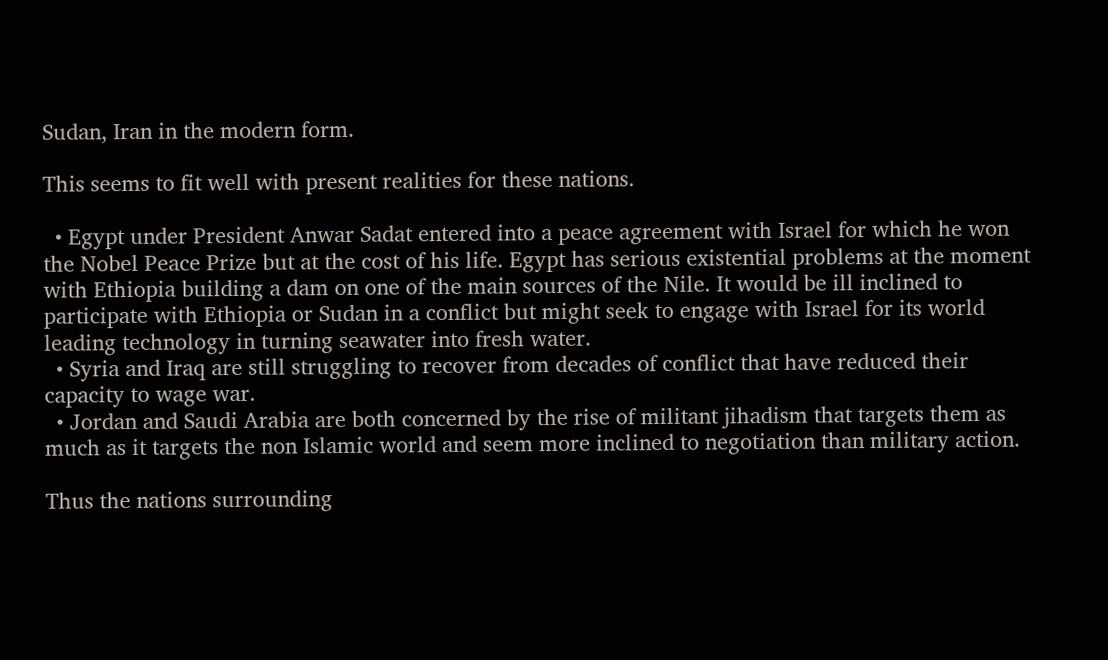Sudan, Iran in the modern form.

This seems to fit well with present realities for these nations.

  • Egypt under President Anwar Sadat entered into a peace agreement with Israel for which he won the Nobel Peace Prize but at the cost of his life. Egypt has serious existential problems at the moment with Ethiopia building a dam on one of the main sources of the Nile. It would be ill inclined to participate with Ethiopia or Sudan in a conflict but might seek to engage with Israel for its world leading technology in turning seawater into fresh water.
  • Syria and Iraq are still struggling to recover from decades of conflict that have reduced their capacity to wage war.
  • Jordan and Saudi Arabia are both concerned by the rise of militant jihadism that targets them as much as it targets the non Islamic world and seem more inclined to negotiation than military action.

Thus the nations surrounding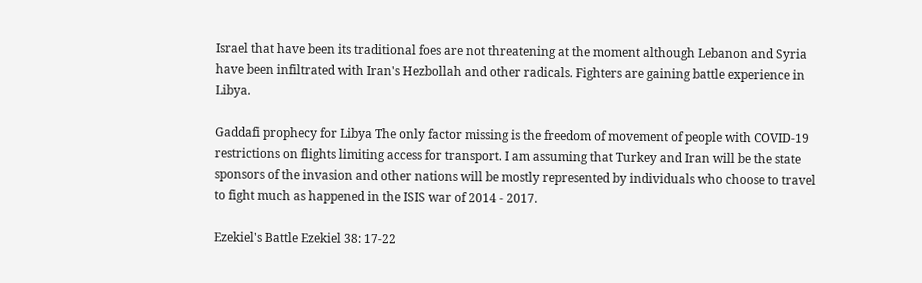Israel that have been its traditional foes are not threatening at the moment although Lebanon and Syria have been infiltrated with Iran's Hezbollah and other radicals. Fighters are gaining battle experience in Libya.

Gaddafi prophecy for Libya The only factor missing is the freedom of movement of people with COVID-19 restrictions on flights limiting access for transport. I am assuming that Turkey and Iran will be the state sponsors of the invasion and other nations will be mostly represented by individuals who choose to travel to fight much as happened in the ISIS war of 2014 - 2017.

Ezekiel's Battle Ezekiel 38: 17-22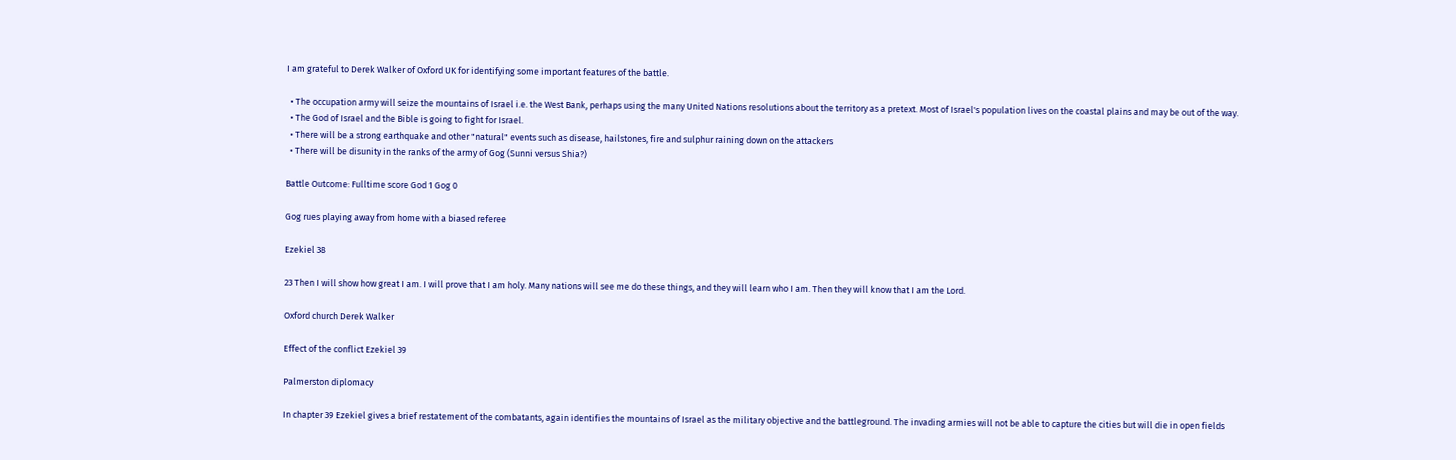I am grateful to Derek Walker of Oxford UK for identifying some important features of the battle.

  • The occupation army will seize the mountains of Israel i.e. the West Bank, perhaps using the many United Nations resolutions about the territory as a pretext. Most of Israel's population lives on the coastal plains and may be out of the way.
  • The God of Israel and the Bible is going to fight for Israel.
  • There will be a strong earthquake and other "natural" events such as disease, hailstones, fire and sulphur raining down on the attackers
  • There will be disunity in the ranks of the army of Gog (Sunni versus Shia?)

Battle Outcome: Fulltime score God 1 Gog 0

Gog rues playing away from home with a biased referee

Ezekiel 38

23 Then I will show how great I am. I will prove that I am holy. Many nations will see me do these things, and they will learn who I am. Then they will know that I am the Lord.

Oxford church Derek Walker

Effect of the conflict Ezekiel 39

Palmerston diplomacy

In chapter 39 Ezekiel gives a brief restatement of the combatants, again identifies the mountains of Israel as the military objective and the battleground. The invading armies will not be able to capture the cities but will die in open fields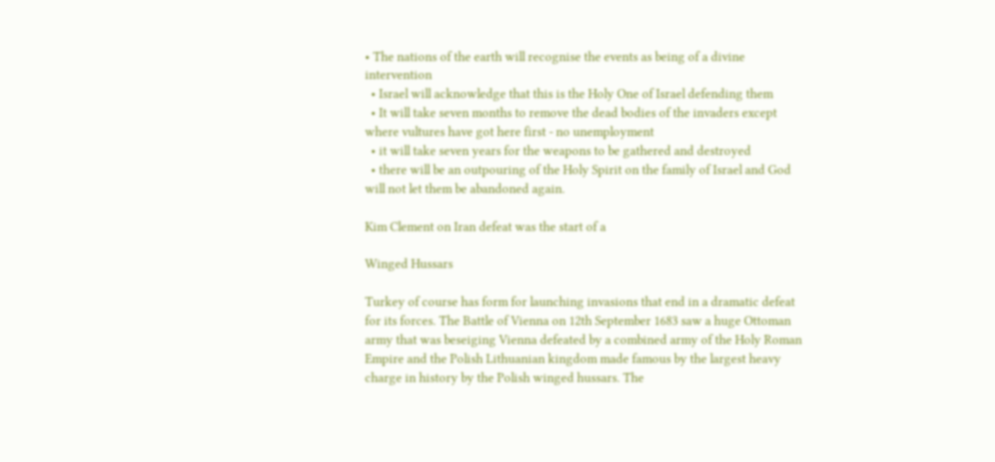• The nations of the earth will recognise the events as being of a divine intervention
  • Israel will acknowledge that this is the Holy One of Israel defending them
  • It will take seven months to remove the dead bodies of the invaders except where vultures have got here first - no unemployment
  • it will take seven years for the weapons to be gathered and destroyed
  • there will be an outpouring of the Holy Spirit on the family of Israel and God will not let them be abandoned again.

Kim Clement on Iran defeat was the start of a

Winged Hussars

Turkey of course has form for launching invasions that end in a dramatic defeat for its forces. The Battle of Vienna on 12th September 1683 saw a huge Ottoman army that was beseiging Vienna defeated by a combined army of the Holy Roman Empire and the Polish Lithuanian kingdom made famous by the largest heavy charge in history by the Polish winged hussars. The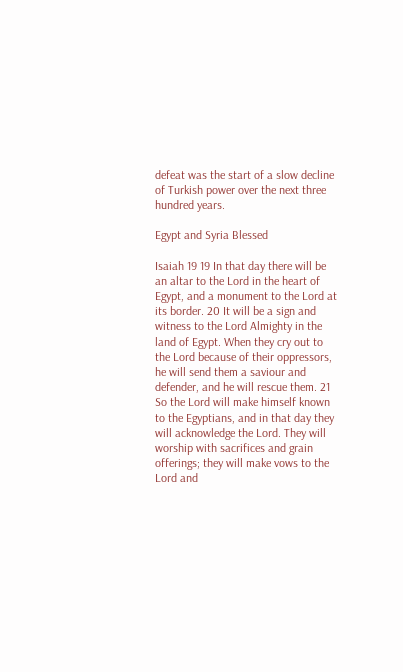defeat was the start of a slow decline of Turkish power over the next three hundred years.

Egypt and Syria Blessed

Isaiah 19 19 In that day there will be an altar to the Lord in the heart of Egypt, and a monument to the Lord at its border. 20 It will be a sign and witness to the Lord Almighty in the land of Egypt. When they cry out to the Lord because of their oppressors, he will send them a saviour and defender, and he will rescue them. 21 So the Lord will make himself known to the Egyptians, and in that day they will acknowledge the Lord. They will worship with sacrifices and grain offerings; they will make vows to the Lord and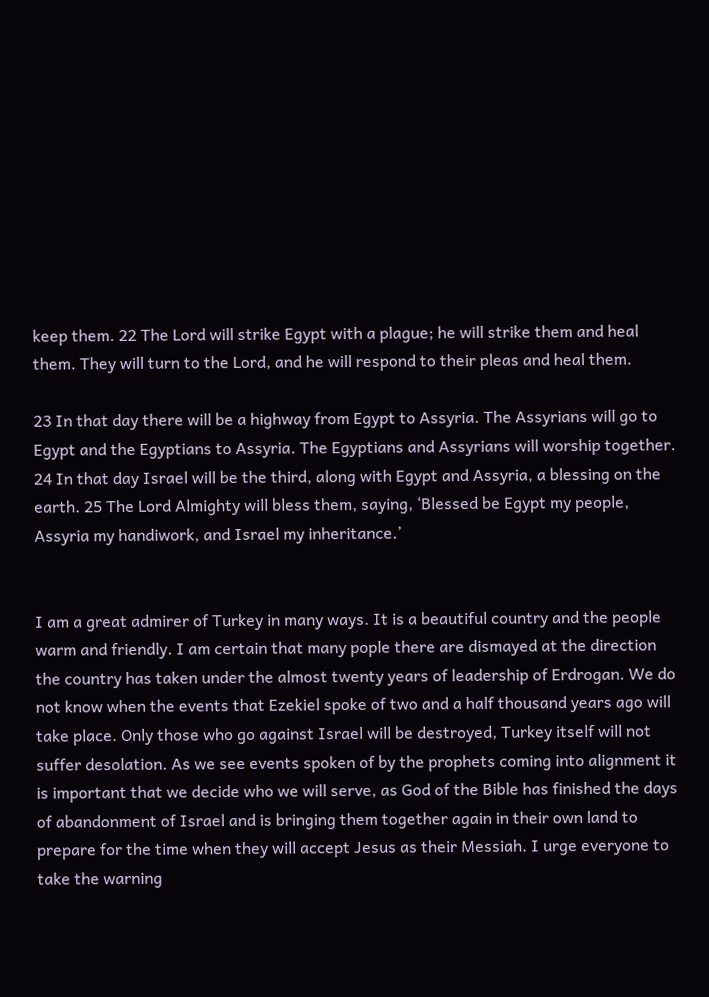keep them. 22 The Lord will strike Egypt with a plague; he will strike them and heal them. They will turn to the Lord, and he will respond to their pleas and heal them.

23 In that day there will be a highway from Egypt to Assyria. The Assyrians will go to Egypt and the Egyptians to Assyria. The Egyptians and Assyrians will worship together. 24 In that day Israel will be the third, along with Egypt and Assyria, a blessing on the earth. 25 The Lord Almighty will bless them, saying, ‘Blessed be Egypt my people, Assyria my handiwork, and Israel my inheritance.’


I am a great admirer of Turkey in many ways. It is a beautiful country and the people warm and friendly. I am certain that many pople there are dismayed at the direction the country has taken under the almost twenty years of leadership of Erdrogan. We do not know when the events that Ezekiel spoke of two and a half thousand years ago will take place. Only those who go against Israel will be destroyed, Turkey itself will not suffer desolation. As we see events spoken of by the prophets coming into alignment it is important that we decide who we will serve, as God of the Bible has finished the days of abandonment of Israel and is bringing them together again in their own land to prepare for the time when they will accept Jesus as their Messiah. I urge everyone to take the warning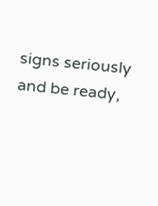signs seriously and be ready,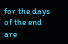for the days of the end are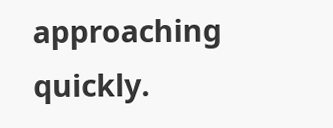approaching quickly.